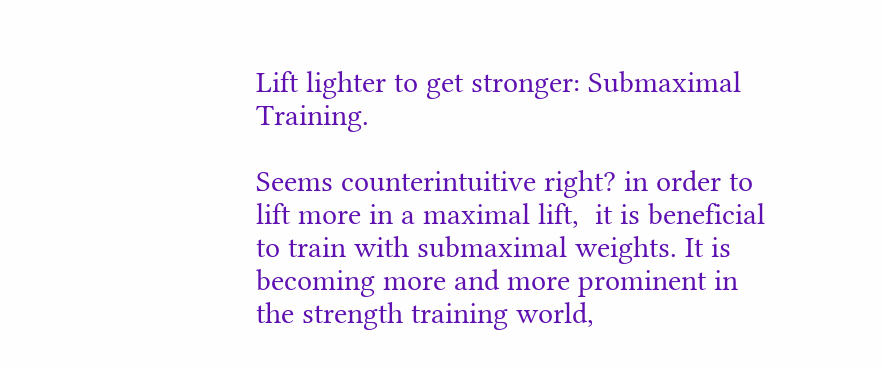Lift lighter to get stronger: Submaximal Training.

Seems counterintuitive right? in order to lift more in a maximal lift,  it is beneficial to train with submaximal weights. It is becoming more and more prominent in the strength training world,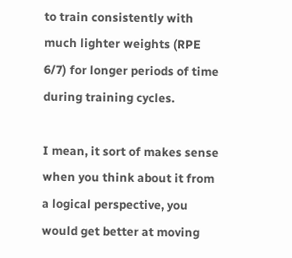to train consistently with much lighter weights (RPE 6/7) for longer periods of time during training cycles.

I mean, it sort of makes sense when you think about it from a logical perspective, you would get better at moving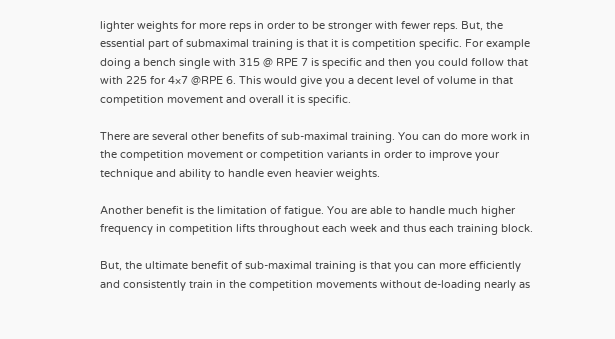lighter weights for more reps in order to be stronger with fewer reps. But, the essential part of submaximal training is that it is competition specific. For example doing a bench single with 315 @ RPE 7 is specific and then you could follow that with 225 for 4×7 @RPE 6. This would give you a decent level of volume in that competition movement and overall it is specific.

There are several other benefits of sub-maximal training. You can do more work in the competition movement or competition variants in order to improve your technique and ability to handle even heavier weights.

Another benefit is the limitation of fatigue. You are able to handle much higher frequency in competition lifts throughout each week and thus each training block.

But, the ultimate benefit of sub-maximal training is that you can more efficiently and consistently train in the competition movements without de-loading nearly as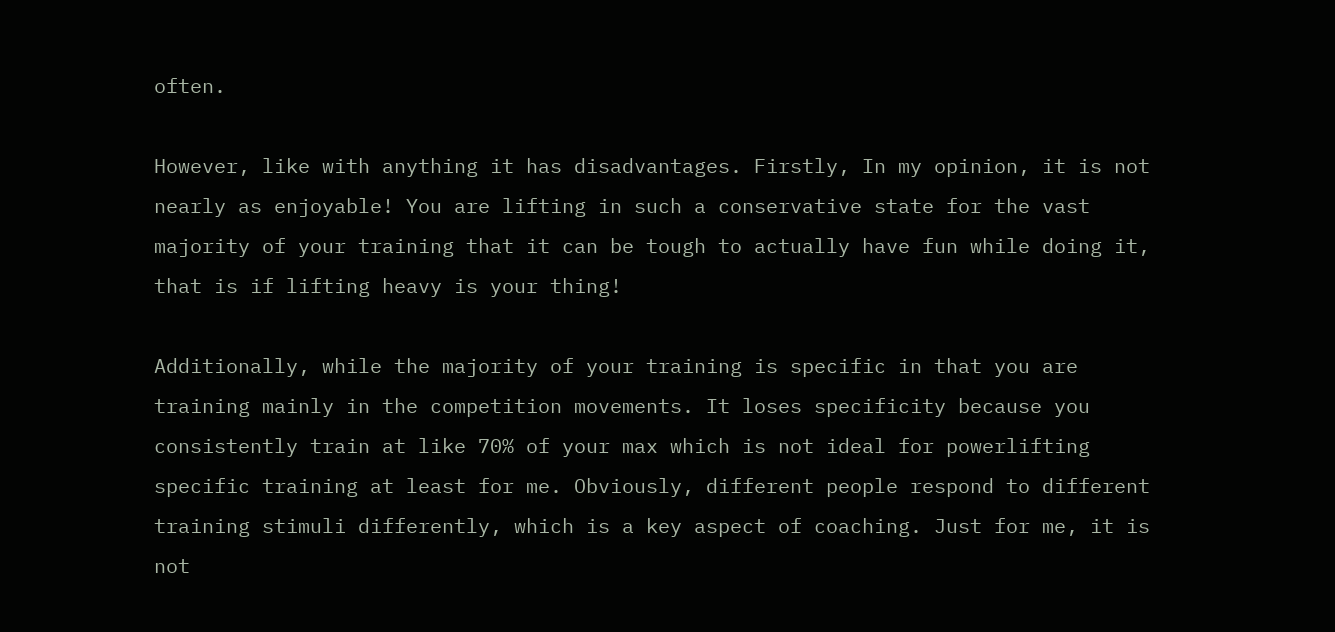often.

However, like with anything it has disadvantages. Firstly, In my opinion, it is not nearly as enjoyable! You are lifting in such a conservative state for the vast majority of your training that it can be tough to actually have fun while doing it, that is if lifting heavy is your thing!

Additionally, while the majority of your training is specific in that you are training mainly in the competition movements. It loses specificity because you consistently train at like 70% of your max which is not ideal for powerlifting specific training at least for me. Obviously, different people respond to different training stimuli differently, which is a key aspect of coaching. Just for me, it is not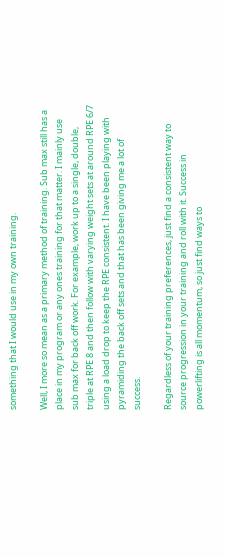something that I would use in my own training.

Well, I more so mean as a primary method of training. Sub max still has a place in my program or any ones training for that matter. I mainly use sub max for back off work. For example, work up to a single, double, triple at RPE 8 and then follow with varying weight sets at around RPE 6/7 using a load drop to keep the RPE consistent. I have been playing with pyramiding the back off sets and that has been giving me a lot of success.

Regardless of your training preferences, just find a consistent way to source progression in your training and roll with it. Success in powerlifting is all momentum, so just find ways to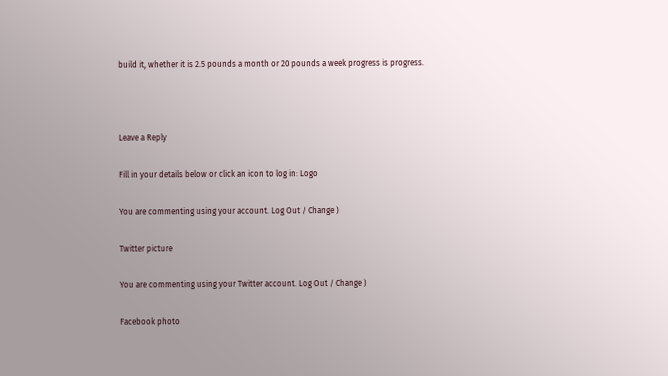build it, whether it is 2.5 pounds a month or 20 pounds a week progress is progress.



Leave a Reply

Fill in your details below or click an icon to log in: Logo

You are commenting using your account. Log Out / Change )

Twitter picture

You are commenting using your Twitter account. Log Out / Change )

Facebook photo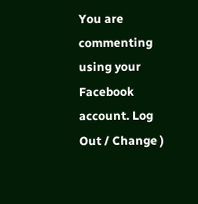You are commenting using your Facebook account. Log Out / Change )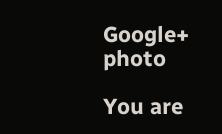Google+ photo

You are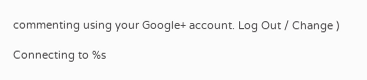commenting using your Google+ account. Log Out / Change )

Connecting to %s